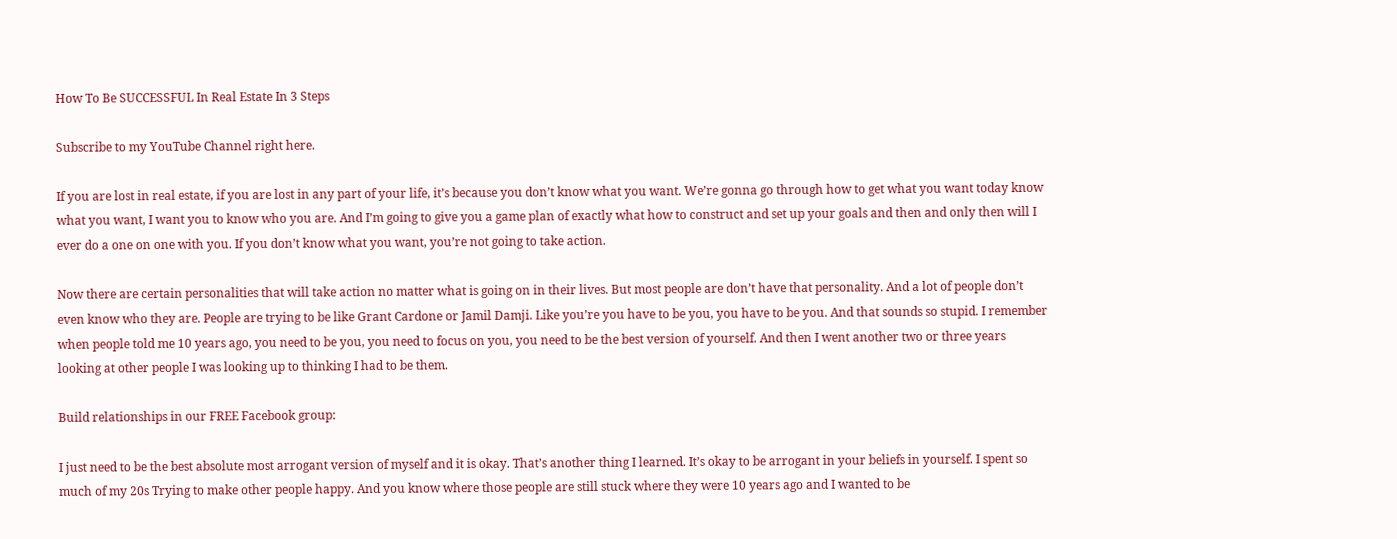How To Be SUCCESSFUL In Real Estate In 3 Steps

Subscribe to my YouTube Channel right here.

If you are lost in real estate, if you are lost in any part of your life, it’s because you don’t know what you want. We’re gonna go through how to get what you want today know what you want, I want you to know who you are. And I’m going to give you a game plan of exactly what how to construct and set up your goals and then and only then will I ever do a one on one with you. If you don’t know what you want, you’re not going to take action.

Now there are certain personalities that will take action no matter what is going on in their lives. But most people are don’t have that personality. And a lot of people don’t even know who they are. People are trying to be like Grant Cardone or Jamil Damji. Like you’re you have to be you, you have to be you. And that sounds so stupid. I remember when people told me 10 years ago, you need to be you, you need to focus on you, you need to be the best version of yourself. And then I went another two or three years looking at other people I was looking up to thinking I had to be them.

Build relationships in our FREE Facebook group:

I just need to be the best absolute most arrogant version of myself and it is okay. That’s another thing I learned. It’s okay to be arrogant in your beliefs in yourself. I spent so much of my 20s Trying to make other people happy. And you know where those people are still stuck where they were 10 years ago and I wanted to be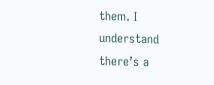them. I understand there’s a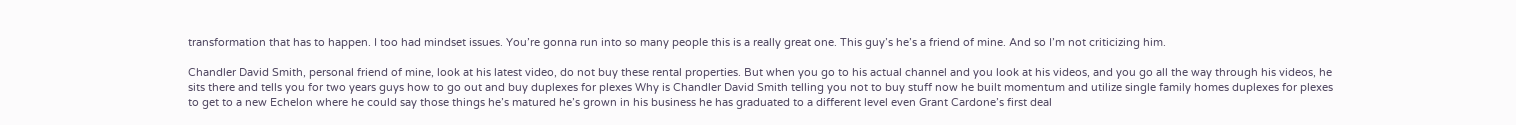transformation that has to happen. I too had mindset issues. You’re gonna run into so many people this is a really great one. This guy’s he’s a friend of mine. And so I’m not criticizing him.

Chandler David Smith, personal friend of mine, look at his latest video, do not buy these rental properties. But when you go to his actual channel and you look at his videos, and you go all the way through his videos, he sits there and tells you for two years guys how to go out and buy duplexes for plexes Why is Chandler David Smith telling you not to buy stuff now he built momentum and utilize single family homes duplexes for plexes to get to a new Echelon where he could say those things he’s matured he’s grown in his business he has graduated to a different level even Grant Cardone’s first deal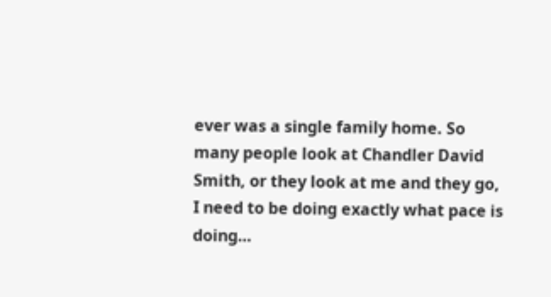ever was a single family home. So many people look at Chandler David Smith, or they look at me and they go, I need to be doing exactly what pace is doing…